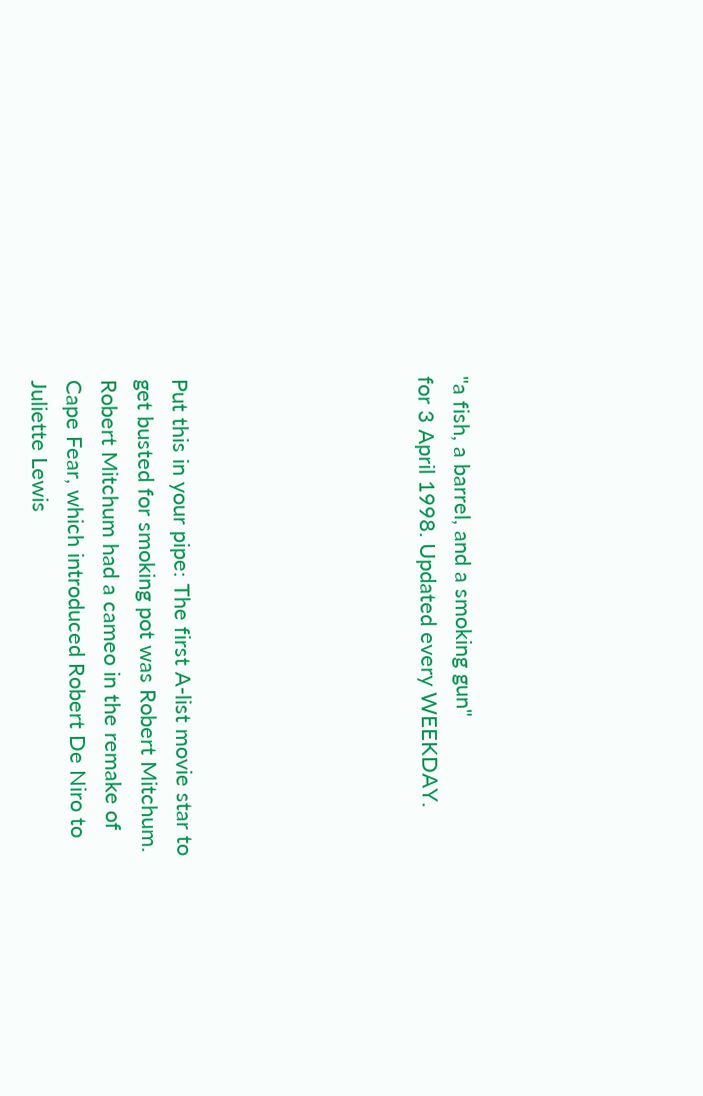"a fish, a barrel, and a smoking gun"
for 3 April 1998. Updated every WEEKDAY.






Put this in your pipe: The first A-list movie star to get busted for smoking pot was Robert Mitchum. Robert Mitchum had a cameo in the remake of Cape Fear, which introduced Robert De Niro to Juliette Lewis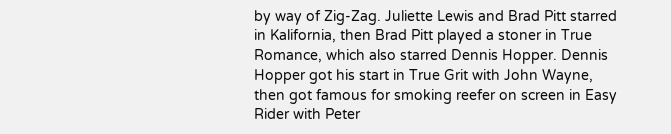by way of Zig-Zag. Juliette Lewis and Brad Pitt starred in Kalifornia, then Brad Pitt played a stoner in True Romance, which also starred Dennis Hopper. Dennis Hopper got his start in True Grit with John Wayne, then got famous for smoking reefer on screen in Easy Rider with Peter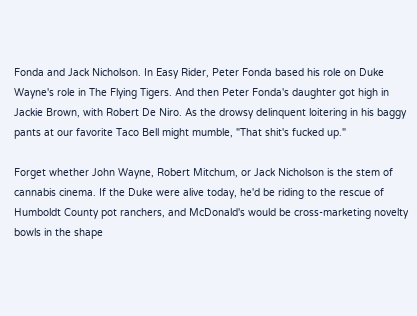Fonda and Jack Nicholson. In Easy Rider, Peter Fonda based his role on Duke Wayne's role in The Flying Tigers. And then Peter Fonda's daughter got high in Jackie Brown, with Robert De Niro. As the drowsy delinquent loitering in his baggy pants at our favorite Taco Bell might mumble, "That shit's fucked up."

Forget whether John Wayne, Robert Mitchum, or Jack Nicholson is the stem of cannabis cinema. If the Duke were alive today, he'd be riding to the rescue of Humboldt County pot ranchers, and McDonald's would be cross-marketing novelty bowls in the shape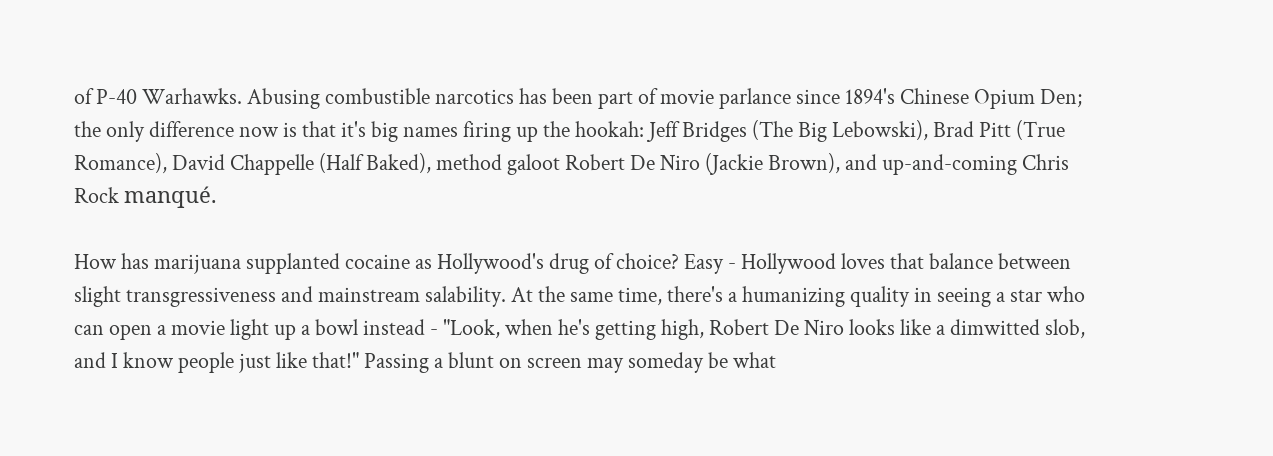of P-40 Warhawks. Abusing combustible narcotics has been part of movie parlance since 1894's Chinese Opium Den; the only difference now is that it's big names firing up the hookah: Jeff Bridges (The Big Lebowski), Brad Pitt (True Romance), David Chappelle (Half Baked), method galoot Robert De Niro (Jackie Brown), and up-and-coming Chris Rock manqué.

How has marijuana supplanted cocaine as Hollywood's drug of choice? Easy - Hollywood loves that balance between slight transgressiveness and mainstream salability. At the same time, there's a humanizing quality in seeing a star who can open a movie light up a bowl instead - "Look, when he's getting high, Robert De Niro looks like a dimwitted slob, and I know people just like that!" Passing a blunt on screen may someday be what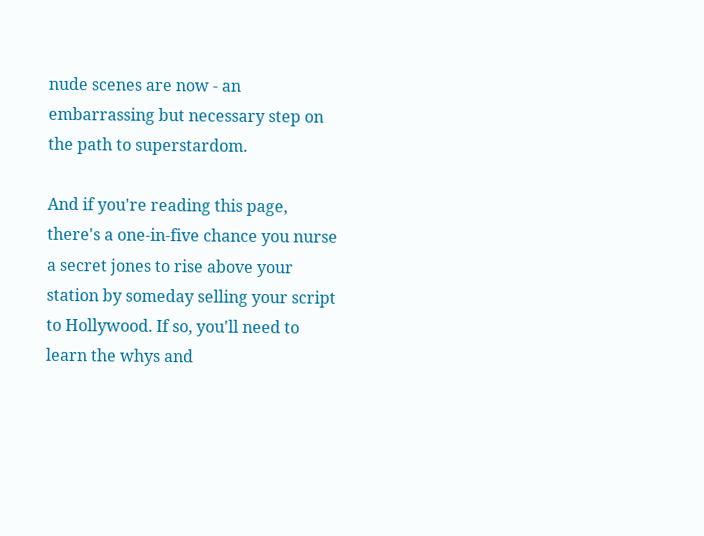nude scenes are now - an embarrassing but necessary step on the path to superstardom.

And if you're reading this page, there's a one-in-five chance you nurse a secret jones to rise above your station by someday selling your script to Hollywood. If so, you'll need to learn the whys and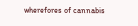wherefores of cannabis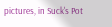pictures, in Suck's Pot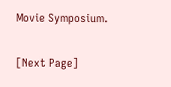Movie Symposium.

[Next Page]